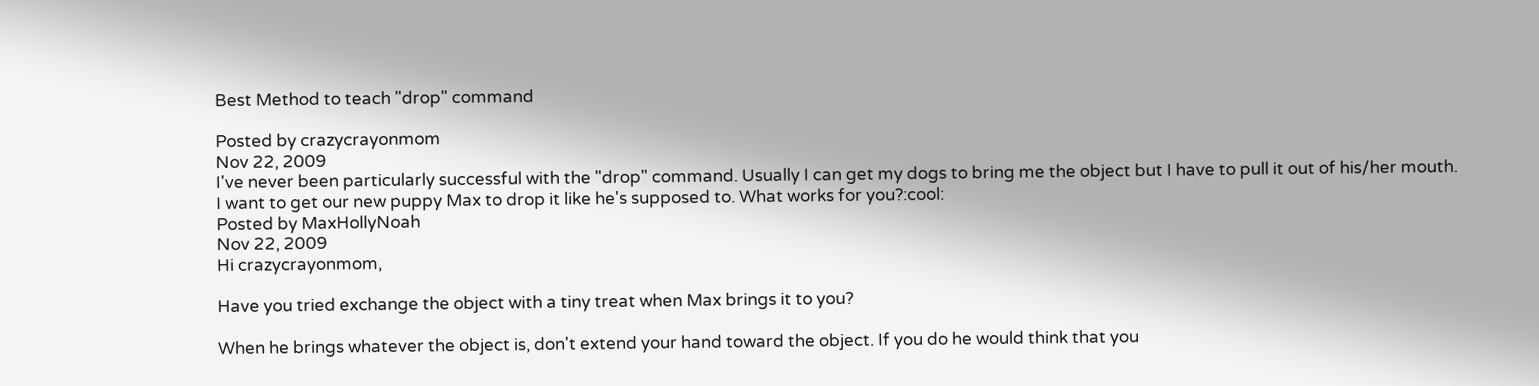Best Method to teach "drop" command

Posted by crazycrayonmom
Nov 22, 2009
I've never been particularly successful with the "drop" command. Usually I can get my dogs to bring me the object but I have to pull it out of his/her mouth. I want to get our new puppy Max to drop it like he's supposed to. What works for you?:cool:
Posted by MaxHollyNoah
Nov 22, 2009
Hi crazycrayonmom,

Have you tried exchange the object with a tiny treat when Max brings it to you?

When he brings whatever the object is, don't extend your hand toward the object. If you do he would think that you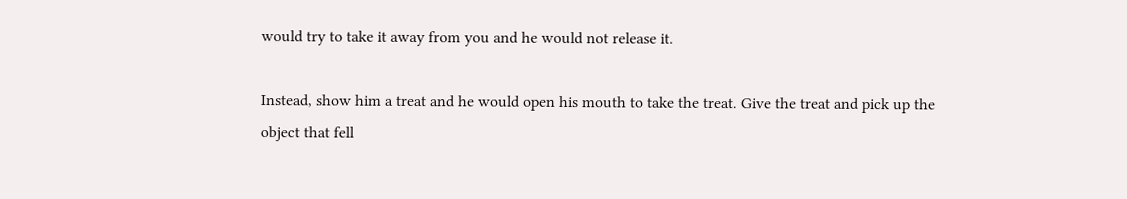would try to take it away from you and he would not release it.

Instead, show him a treat and he would open his mouth to take the treat. Give the treat and pick up the object that fell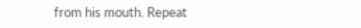from his mouth. Repeat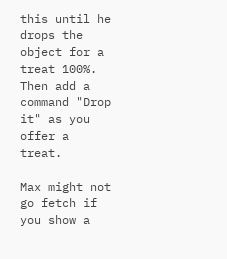this until he drops the object for a treat 100%. Then add a command "Drop it" as you offer a treat.

Max might not go fetch if you show a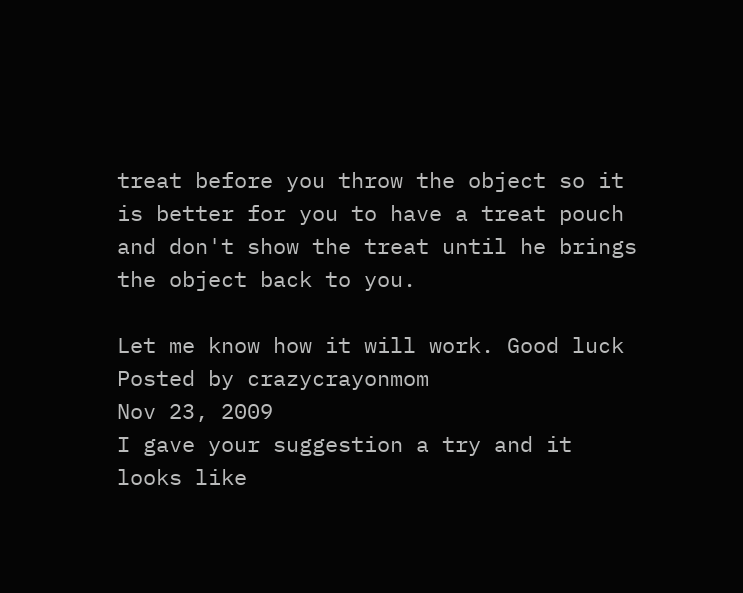treat before you throw the object so it is better for you to have a treat pouch and don't show the treat until he brings the object back to you.

Let me know how it will work. Good luck
Posted by crazycrayonmom
Nov 23, 2009
I gave your suggestion a try and it looks like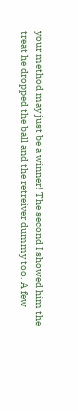your method may just be a winner! The second I showed him the treat he dropped the ball and the retreiver dummy too. A few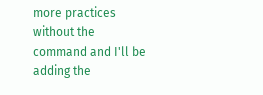more practices without the command and I'll be adding the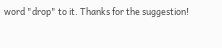word "drop" to it. Thanks for the suggestion!